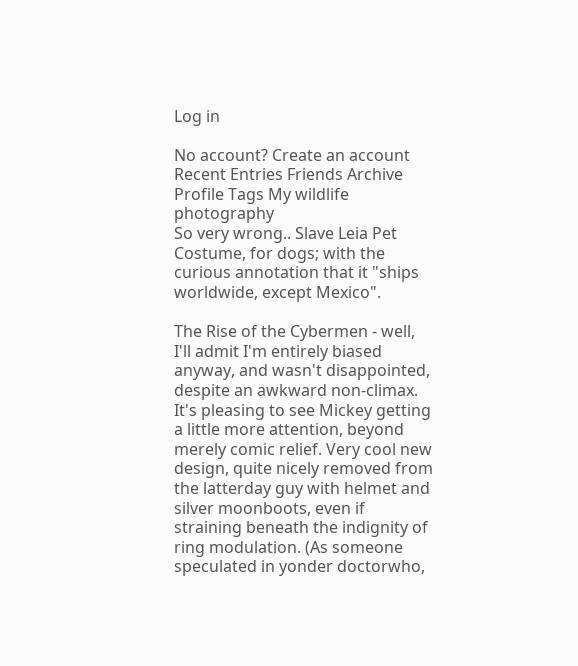Log in

No account? Create an account
Recent Entries Friends Archive Profile Tags My wildlife photography
So very wrong.. Slave Leia Pet Costume, for dogs; with the curious annotation that it "ships worldwide, except Mexico".

The Rise of the Cybermen - well, I'll admit I'm entirely biased anyway, and wasn't disappointed, despite an awkward non-climax. It's pleasing to see Mickey getting a little more attention, beyond merely comic relief. Very cool new design, quite nicely removed from the latterday guy with helmet and silver moonboots, even if straining beneath the indignity of ring modulation. (As someone speculated in yonder doctorwho,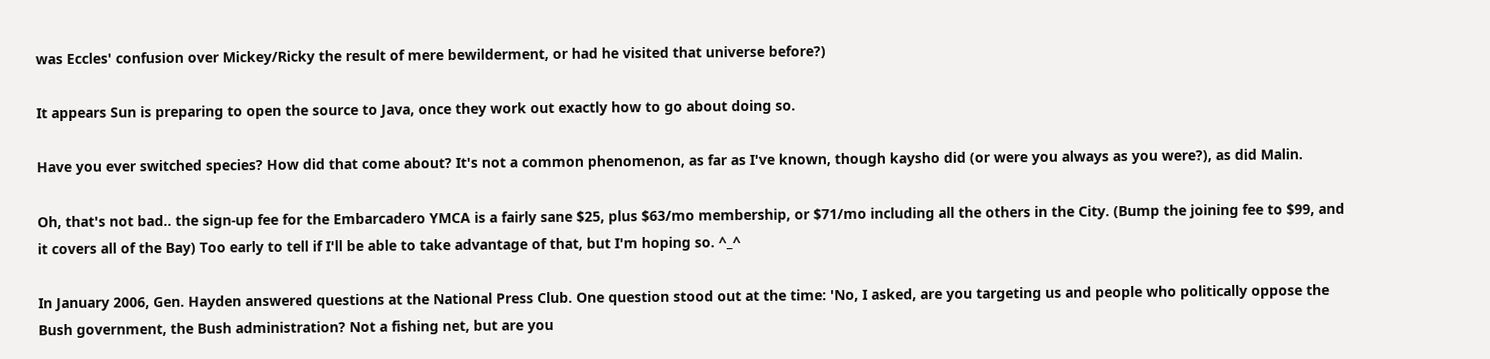was Eccles' confusion over Mickey/Ricky the result of mere bewilderment, or had he visited that universe before?)

It appears Sun is preparing to open the source to Java, once they work out exactly how to go about doing so.

Have you ever switched species? How did that come about? It's not a common phenomenon, as far as I've known, though kaysho did (or were you always as you were?), as did Malin.

Oh, that's not bad.. the sign-up fee for the Embarcadero YMCA is a fairly sane $25, plus $63/mo membership, or $71/mo including all the others in the City. (Bump the joining fee to $99, and it covers all of the Bay) Too early to tell if I'll be able to take advantage of that, but I'm hoping so. ^_^

In January 2006, Gen. Hayden answered questions at the National Press Club. One question stood out at the time: 'No, I asked, are you targeting us and people who politically oppose the Bush government, the Bush administration? Not a fishing net, but are you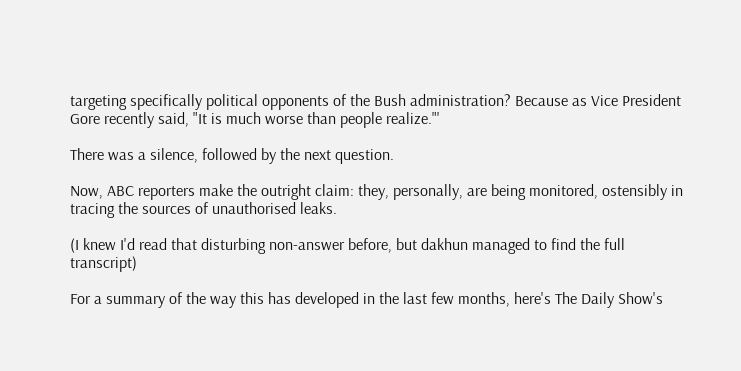targeting specifically political opponents of the Bush administration? Because as Vice President Gore recently said, "It is much worse than people realize."'

There was a silence, followed by the next question.

Now, ABC reporters make the outright claim: they, personally, are being monitored, ostensibly in tracing the sources of unauthorised leaks.

(I knew I'd read that disturbing non-answer before, but dakhun managed to find the full transcript)

For a summary of the way this has developed in the last few months, here's The Daily Show's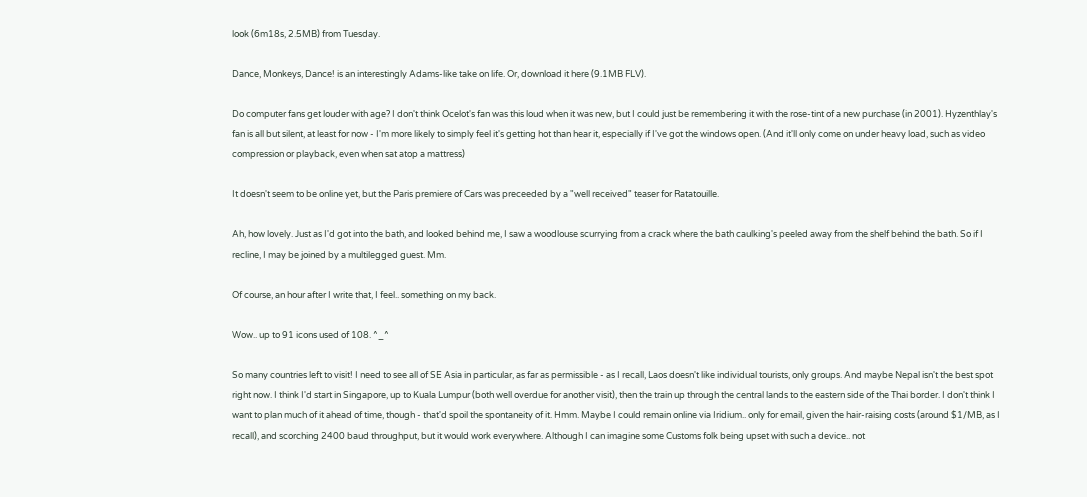look (6m18s, 2.5MB) from Tuesday.

Dance, Monkeys, Dance! is an interestingly Adams-like take on life. Or, download it here (9.1MB FLV).

Do computer fans get louder with age? I don't think Ocelot's fan was this loud when it was new, but I could just be remembering it with the rose-tint of a new purchase (in 2001). Hyzenthlay's fan is all but silent, at least for now - I'm more likely to simply feel it's getting hot than hear it, especially if I've got the windows open. (And it'll only come on under heavy load, such as video compression or playback, even when sat atop a mattress)

It doesn't seem to be online yet, but the Paris premiere of Cars was preceeded by a "well received" teaser for Ratatouille.

Ah, how lovely. Just as I'd got into the bath, and looked behind me, I saw a woodlouse scurrying from a crack where the bath caulking's peeled away from the shelf behind the bath. So if I recline, I may be joined by a multilegged guest. Mm.

Of course, an hour after I write that, I feel.. something on my back.

Wow.. up to 91 icons used of 108. ^_^

So many countries left to visit! I need to see all of SE Asia in particular, as far as permissible - as I recall, Laos doesn't like individual tourists, only groups. And maybe Nepal isn't the best spot right now. I think I'd start in Singapore, up to Kuala Lumpur (both well overdue for another visit), then the train up through the central lands to the eastern side of the Thai border. I don't think I want to plan much of it ahead of time, though - that'd spoil the spontaneity of it. Hmm. Maybe I could remain online via Iridium.. only for email, given the hair-raising costs (around $1/MB, as I recall), and scorching 2400 baud throughput, but it would work everywhere. Although I can imagine some Customs folk being upset with such a device.. not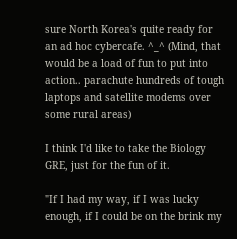sure North Korea's quite ready for an ad hoc cybercafe. ^_^ (Mind, that would be a load of fun to put into action.. parachute hundreds of tough laptops and satellite modems over some rural areas)

I think I'd like to take the Biology GRE, just for the fun of it.

"If I had my way, if I was lucky enough, if I could be on the brink my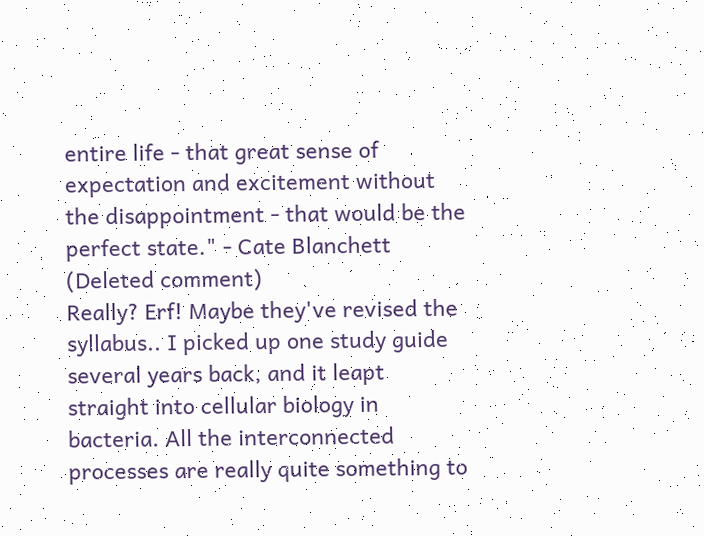entire life - that great sense of expectation and excitement without the disappointment - that would be the perfect state." - Cate Blanchett
(Deleted comment)
Really? Erf! Maybe they've revised the syllabus.. I picked up one study guide several years back, and it leapt straight into cellular biology in bacteria. All the interconnected processes are really quite something to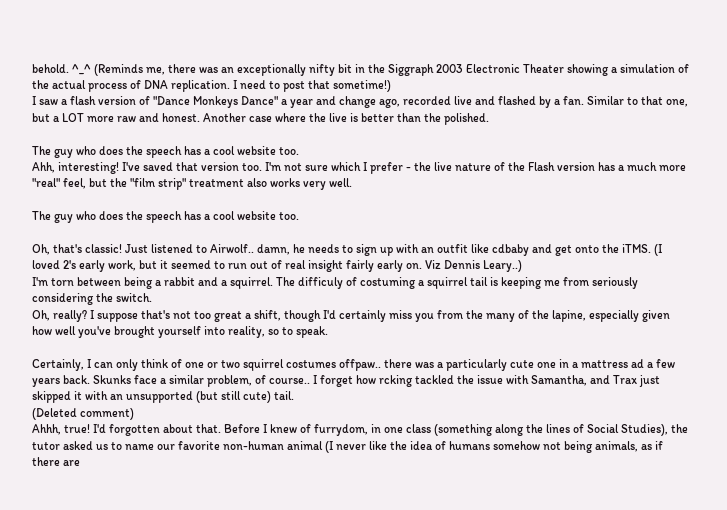behold. ^_^ (Reminds me, there was an exceptionally nifty bit in the Siggraph 2003 Electronic Theater showing a simulation of the actual process of DNA replication. I need to post that sometime!)
I saw a flash version of "Dance Monkeys Dance" a year and change ago, recorded live and flashed by a fan. Similar to that one, but a LOT more raw and honest. Another case where the live is better than the polished.

The guy who does the speech has a cool website too.
Ahh, interesting! I've saved that version too. I'm not sure which I prefer - the live nature of the Flash version has a much more "real" feel, but the "film strip" treatment also works very well.

The guy who does the speech has a cool website too.

Oh, that's classic! Just listened to Airwolf.. damn, he needs to sign up with an outfit like cdbaby and get onto the iTMS. (I loved 2's early work, but it seemed to run out of real insight fairly early on. Viz Dennis Leary..)
I'm torn between being a rabbit and a squirrel. The difficuly of costuming a squirrel tail is keeping me from seriously considering the switch.
Oh, really? I suppose that's not too great a shift, though I'd certainly miss you from the many of the lapine, especially given how well you've brought yourself into reality, so to speak.

Certainly, I can only think of one or two squirrel costumes offpaw.. there was a particularly cute one in a mattress ad a few years back. Skunks face a similar problem, of course.. I forget how rcking tackled the issue with Samantha, and Trax just skipped it with an unsupported (but still cute) tail.
(Deleted comment)
Ahhh, true! I'd forgotten about that. Before I knew of furrydom, in one class (something along the lines of Social Studies), the tutor asked us to name our favorite non-human animal (I never like the idea of humans somehow not being animals, as if there are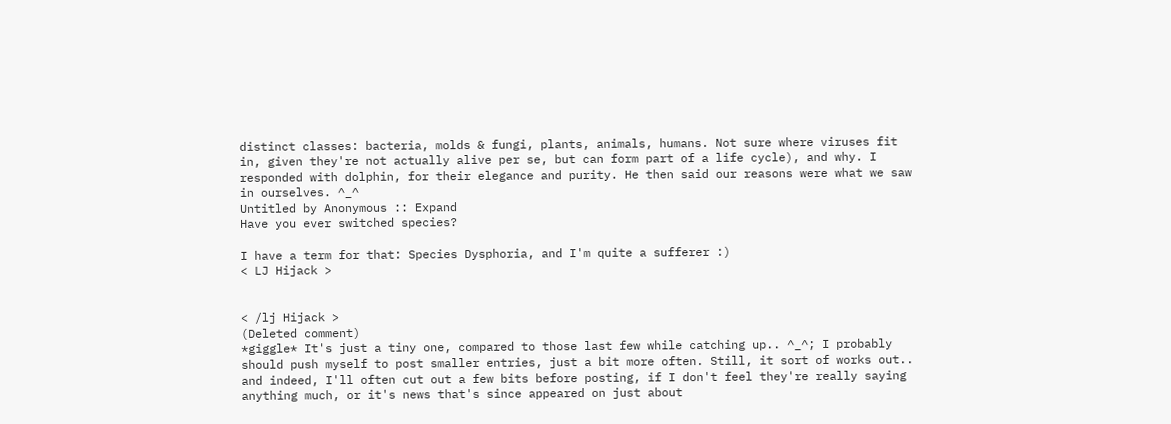distinct classes: bacteria, molds & fungi, plants, animals, humans. Not sure where viruses fit in, given they're not actually alive per se, but can form part of a life cycle), and why. I responded with dolphin, for their elegance and purity. He then said our reasons were what we saw in ourselves. ^_^
Untitled by Anonymous :: Expand
Have you ever switched species?

I have a term for that: Species Dysphoria, and I'm quite a sufferer :)
< LJ Hijack >


< /lj Hijack >
(Deleted comment)
*giggle* It's just a tiny one, compared to those last few while catching up.. ^_^; I probably should push myself to post smaller entries, just a bit more often. Still, it sort of works out.. and indeed, I'll often cut out a few bits before posting, if I don't feel they're really saying anything much, or it's news that's since appeared on just about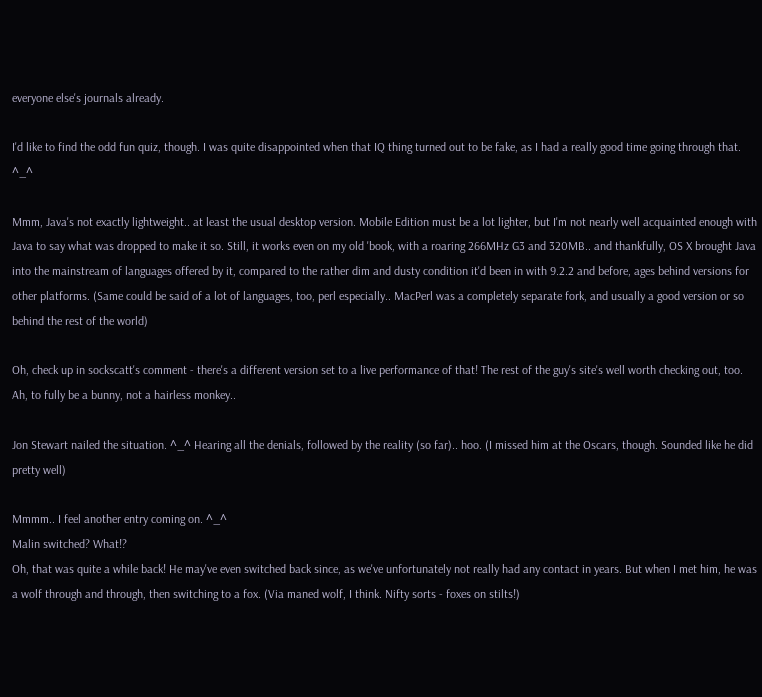everyone else's journals already.

I'd like to find the odd fun quiz, though. I was quite disappointed when that IQ thing turned out to be fake, as I had a really good time going through that. ^_^

Mmm, Java's not exactly lightweight.. at least the usual desktop version. Mobile Edition must be a lot lighter, but I'm not nearly well acquainted enough with Java to say what was dropped to make it so. Still, it works even on my old 'book, with a roaring 266MHz G3 and 320MB.. and thankfully, OS X brought Java into the mainstream of languages offered by it, compared to the rather dim and dusty condition it'd been in with 9.2.2 and before, ages behind versions for other platforms. (Same could be said of a lot of languages, too, perl especially.. MacPerl was a completely separate fork, and usually a good version or so behind the rest of the world)

Oh, check up in sockscatt's comment - there's a different version set to a live performance of that! The rest of the guy's site's well worth checking out, too. Ah, to fully be a bunny, not a hairless monkey..

Jon Stewart nailed the situation. ^_^ Hearing all the denials, followed by the reality (so far).. hoo. (I missed him at the Oscars, though. Sounded like he did pretty well)

Mmmm.. I feel another entry coming on. ^_^
Malin switched? What!?
Oh, that was quite a while back! He may've even switched back since, as we've unfortunately not really had any contact in years. But when I met him, he was a wolf through and through, then switching to a fox. (Via maned wolf, I think. Nifty sorts - foxes on stilts!)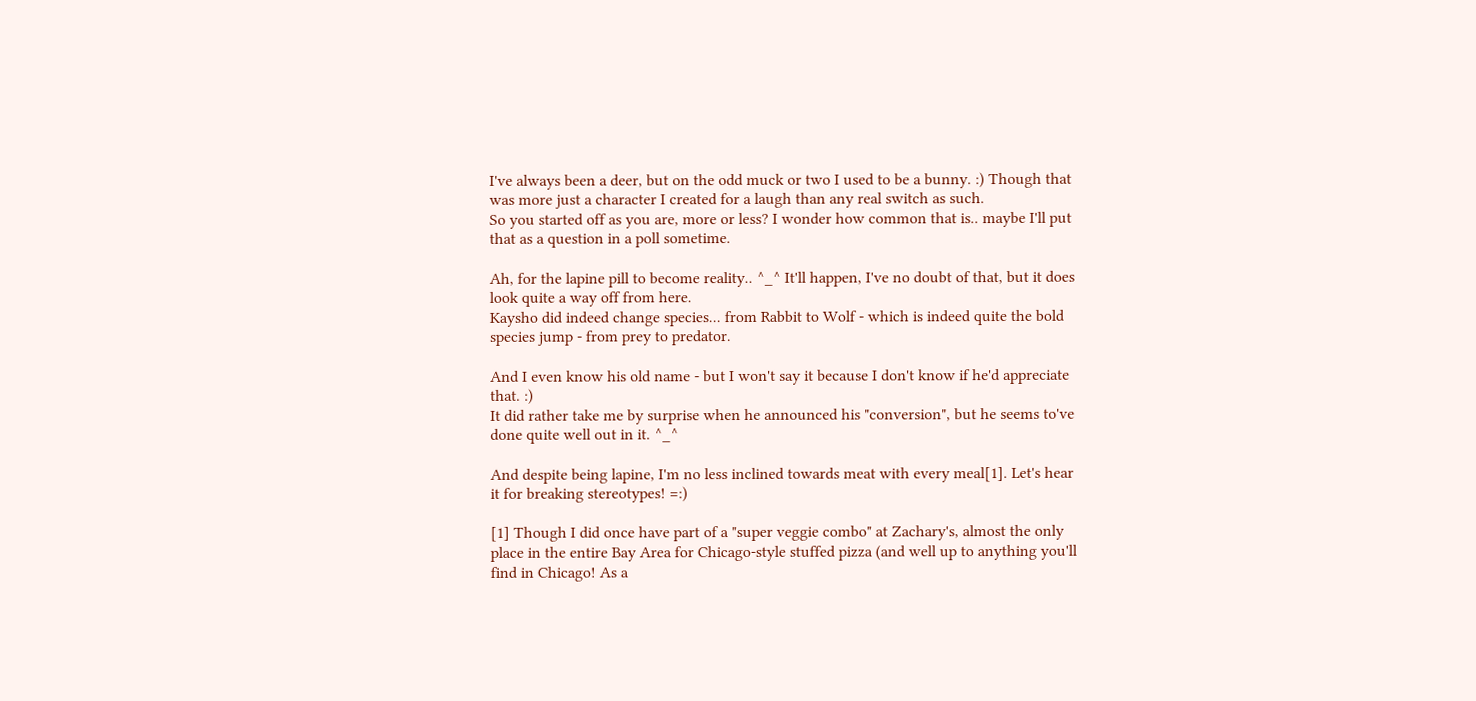I've always been a deer, but on the odd muck or two I used to be a bunny. :) Though that was more just a character I created for a laugh than any real switch as such.
So you started off as you are, more or less? I wonder how common that is.. maybe I'll put that as a question in a poll sometime.

Ah, for the lapine pill to become reality.. ^_^ It'll happen, I've no doubt of that, but it does look quite a way off from here.
Kaysho did indeed change species... from Rabbit to Wolf - which is indeed quite the bold species jump - from prey to predator.

And I even know his old name - but I won't say it because I don't know if he'd appreciate that. :)
It did rather take me by surprise when he announced his "conversion", but he seems to've done quite well out in it. ^_^

And despite being lapine, I'm no less inclined towards meat with every meal[1]. Let's hear it for breaking stereotypes! =:)

[1] Though I did once have part of a "super veggie combo" at Zachary's, almost the only place in the entire Bay Area for Chicago-style stuffed pizza (and well up to anything you'll find in Chicago! As a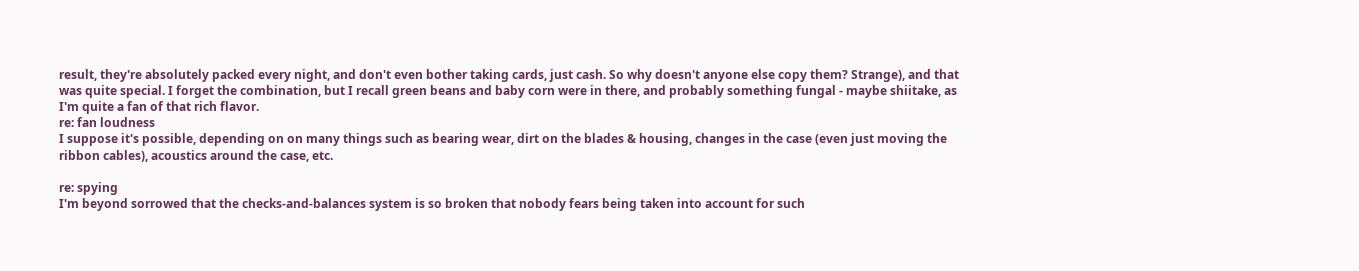result, they're absolutely packed every night, and don't even bother taking cards, just cash. So why doesn't anyone else copy them? Strange), and that was quite special. I forget the combination, but I recall green beans and baby corn were in there, and probably something fungal - maybe shiitake, as I'm quite a fan of that rich flavor.
re: fan loudness
I suppose it's possible, depending on on many things such as bearing wear, dirt on the blades & housing, changes in the case (even just moving the ribbon cables), acoustics around the case, etc.

re: spying
I'm beyond sorrowed that the checks-and-balances system is so broken that nobody fears being taken into account for such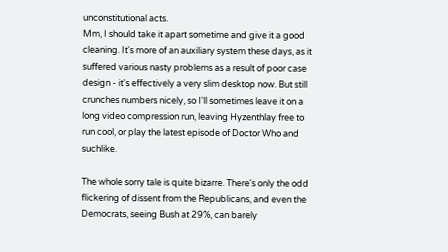unconstitutional acts.
Mm, I should take it apart sometime and give it a good cleaning. It's more of an auxiliary system these days, as it suffered various nasty problems as a result of poor case design - it's effectively a very slim desktop now. But still crunches numbers nicely, so I'll sometimes leave it on a long video compression run, leaving Hyzenthlay free to run cool, or play the latest episode of Doctor Who and suchlike.

The whole sorry tale is quite bizarre. There's only the odd flickering of dissent from the Republicans, and even the Democrats, seeing Bush at 29%, can barely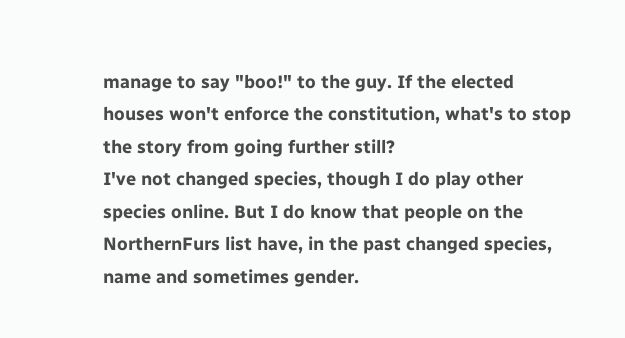manage to say "boo!" to the guy. If the elected houses won't enforce the constitution, what's to stop the story from going further still?
I've not changed species, though I do play other species online. But I do know that people on the NorthernFurs list have, in the past changed species, name and sometimes gender.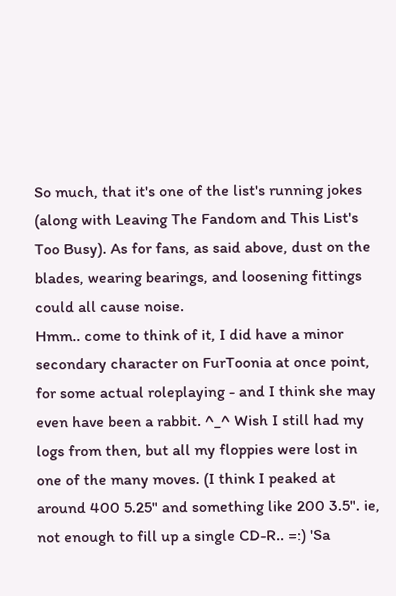So much, that it's one of the list's running jokes (along with Leaving The Fandom and This List's Too Busy). As for fans, as said above, dust on the blades, wearing bearings, and loosening fittings could all cause noise.
Hmm.. come to think of it, I did have a minor secondary character on FurToonia at once point, for some actual roleplaying - and I think she may even have been a rabbit. ^_^ Wish I still had my logs from then, but all my floppies were lost in one of the many moves. (I think I peaked at around 400 5.25" and something like 200 3.5". ie, not enough to fill up a single CD-R.. =:) 'Sa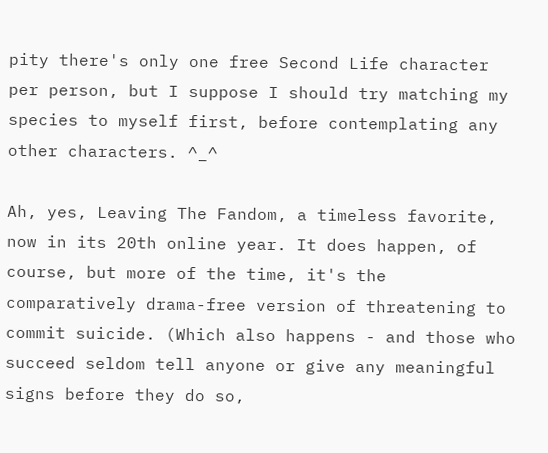pity there's only one free Second Life character per person, but I suppose I should try matching my species to myself first, before contemplating any other characters. ^_^

Ah, yes, Leaving The Fandom, a timeless favorite, now in its 20th online year. It does happen, of course, but more of the time, it's the comparatively drama-free version of threatening to commit suicide. (Which also happens - and those who succeed seldom tell anyone or give any meaningful signs before they do so,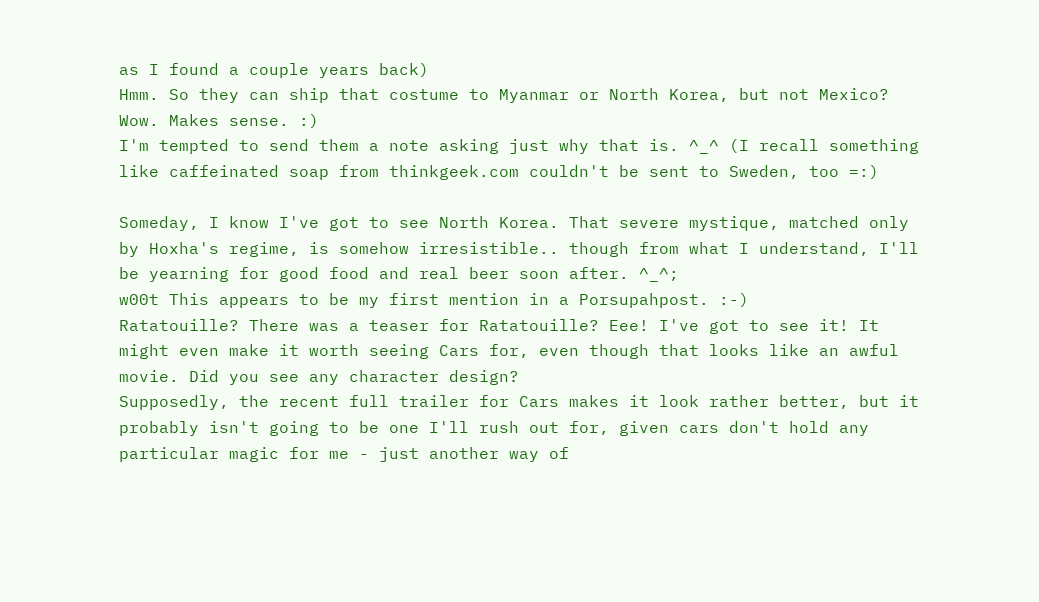as I found a couple years back)
Hmm. So they can ship that costume to Myanmar or North Korea, but not Mexico? Wow. Makes sense. :)
I'm tempted to send them a note asking just why that is. ^_^ (I recall something like caffeinated soap from thinkgeek.com couldn't be sent to Sweden, too =:)

Someday, I know I've got to see North Korea. That severe mystique, matched only by Hoxha's regime, is somehow irresistible.. though from what I understand, I'll be yearning for good food and real beer soon after. ^_^;
w00t This appears to be my first mention in a Porsupahpost. :-)
Ratatouille? There was a teaser for Ratatouille? Eee! I've got to see it! It might even make it worth seeing Cars for, even though that looks like an awful movie. Did you see any character design?
Supposedly, the recent full trailer for Cars makes it look rather better, but it probably isn't going to be one I'll rush out for, given cars don't hold any particular magic for me - just another way of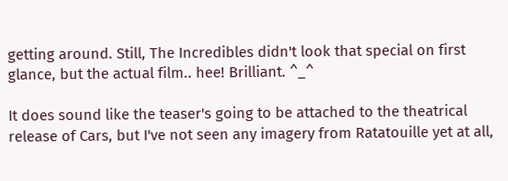getting around. Still, The Incredibles didn't look that special on first glance, but the actual film.. hee! Brilliant. ^_^

It does sound like the teaser's going to be attached to the theatrical release of Cars, but I've not seen any imagery from Ratatouille yet at all,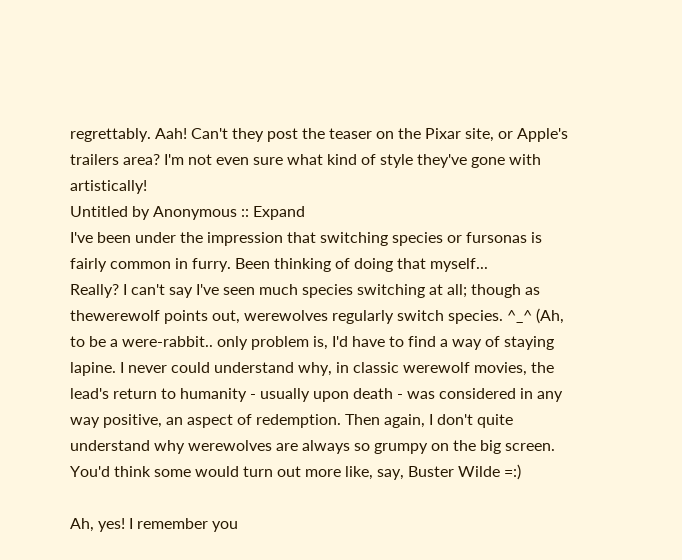regrettably. Aah! Can't they post the teaser on the Pixar site, or Apple's trailers area? I'm not even sure what kind of style they've gone with artistically!
Untitled by Anonymous :: Expand
I've been under the impression that switching species or fursonas is fairly common in furry. Been thinking of doing that myself...
Really? I can't say I've seen much species switching at all; though as thewerewolf points out, werewolves regularly switch species. ^_^ (Ah, to be a were-rabbit.. only problem is, I'd have to find a way of staying lapine. I never could understand why, in classic werewolf movies, the lead's return to humanity - usually upon death - was considered in any way positive, an aspect of redemption. Then again, I don't quite understand why werewolves are always so grumpy on the big screen. You'd think some would turn out more like, say, Buster Wilde =:)

Ah, yes! I remember you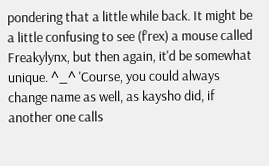pondering that a little while back. It might be a little confusing to see (f'rex) a mouse called Freakylynx, but then again, it'd be somewhat unique. ^_^ 'Course, you could always change name as well, as kaysho did, if another one calls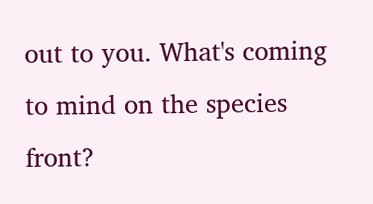out to you. What's coming to mind on the species front?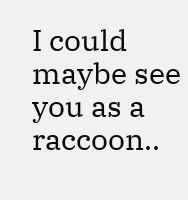I could maybe see you as a raccoon..